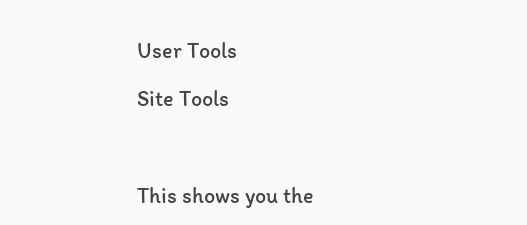User Tools

Site Tools



This shows you the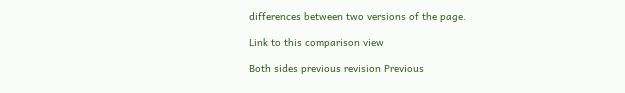differences between two versions of the page.

Link to this comparison view

Both sides previous revision Previous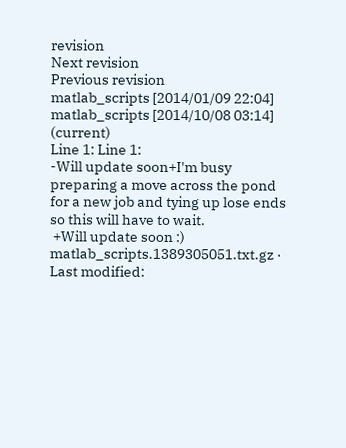revision
Next revision
Previous revision
matlab_scripts [2014/01/09 22:04]
matlab_scripts [2014/10/08 03:14] (current)
Line 1: Line 1:
-Will update soon+I'm busy preparing a move across the pond for a new job and tying up lose ends so this will have to wait.
 +Will update soon :)
matlab_scripts.1389305051.txt.gz · Last modified: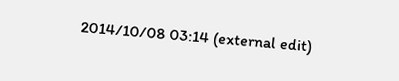2014/10/08 03:14 (external edit)